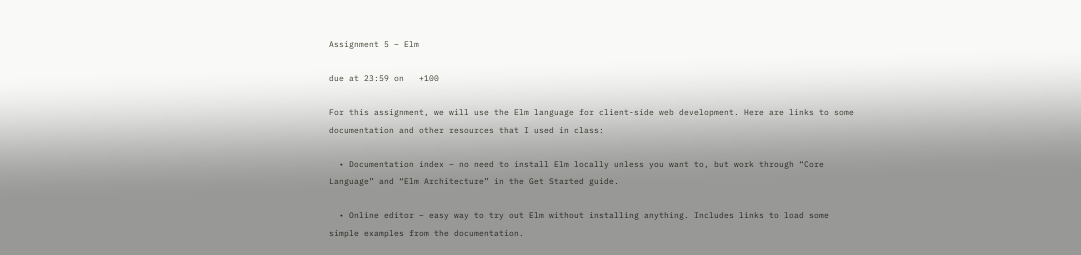Assignment 5 – Elm

due at 23:59 on   +100

For this assignment, we will use the Elm language for client-side web development. Here are links to some documentation and other resources that I used in class:

  • Documentation index – no need to install Elm locally unless you want to, but work through “Core Language” and “Elm Architecture” in the Get Started guide.

  • Online editor – easy way to try out Elm without installing anything. Includes links to load some simple examples from the documentation.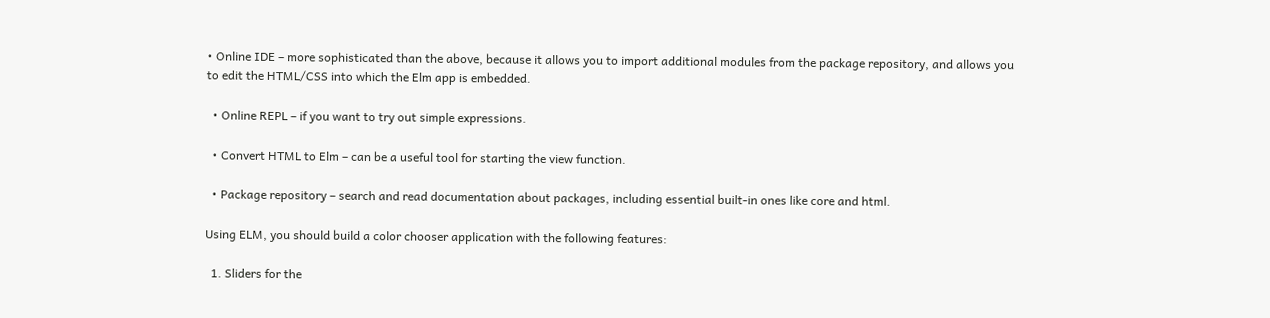• Online IDE – more sophisticated than the above, because it allows you to import additional modules from the package repository, and allows you to edit the HTML/CSS into which the Elm app is embedded.

  • Online REPL – if you want to try out simple expressions.

  • Convert HTML to Elm – can be a useful tool for starting the view function.

  • Package repository – search and read documentation about packages, including essential built-in ones like core and html.

Using ELM, you should build a color chooser application with the following features:

  1. Sliders for the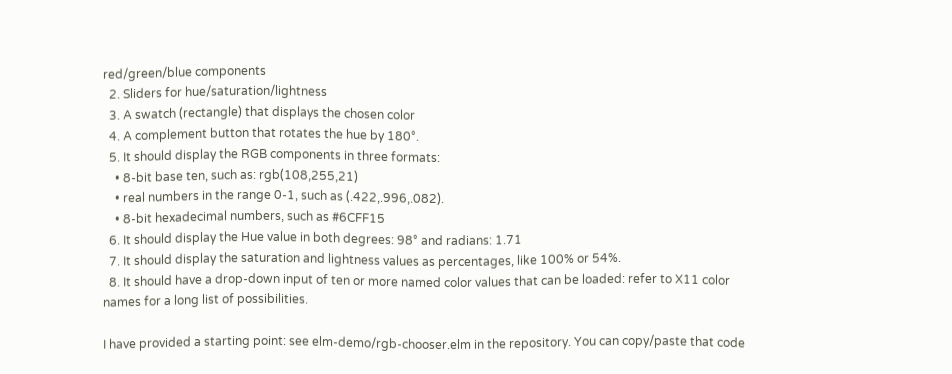red/green/blue components
  2. Sliders for hue/saturation/lightness
  3. A swatch (rectangle) that displays the chosen color
  4. A complement button that rotates the hue by 180°.
  5. It should display the RGB components in three formats:
    • 8-bit base ten, such as: rgb(108,255,21)
    • real numbers in the range 0-1, such as (.422,.996,.082).
    • 8-bit hexadecimal numbers, such as #6CFF15
  6. It should display the Hue value in both degrees: 98° and radians: 1.71
  7. It should display the saturation and lightness values as percentages, like 100% or 54%.
  8. It should have a drop-down input of ten or more named color values that can be loaded: refer to X11 color names for a long list of possibilities.

I have provided a starting point: see elm-demo/rgb-chooser.elm in the repository. You can copy/paste that code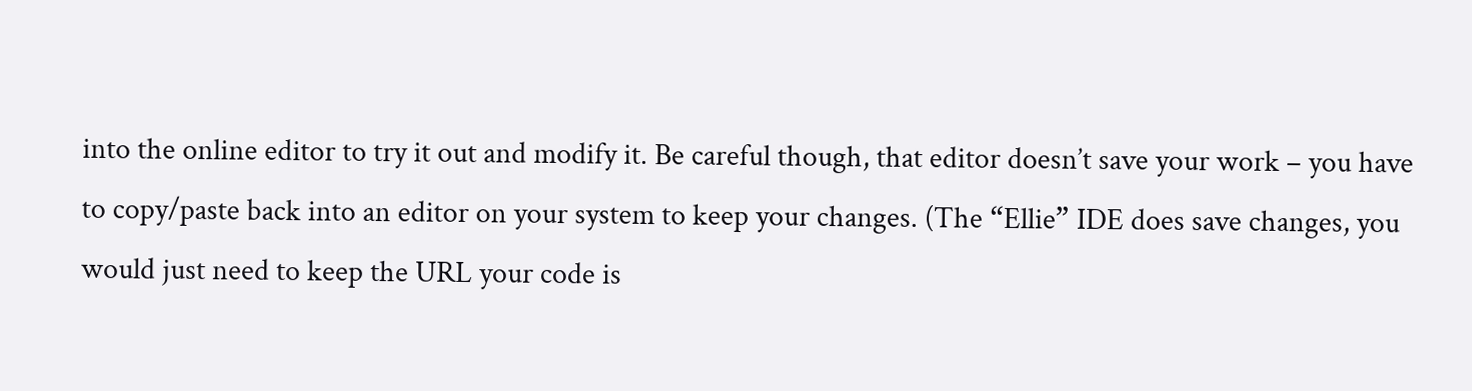into the online editor to try it out and modify it. Be careful though, that editor doesn’t save your work – you have to copy/paste back into an editor on your system to keep your changes. (The “Ellie” IDE does save changes, you would just need to keep the URL your code is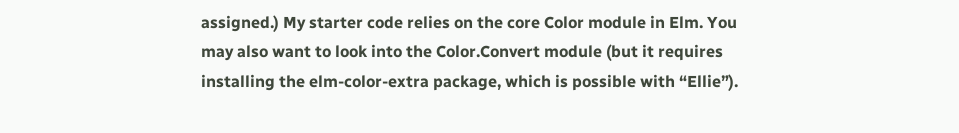assigned.) My starter code relies on the core Color module in Elm. You may also want to look into the Color.Convert module (but it requires installing the elm-color-extra package, which is possible with “Ellie”).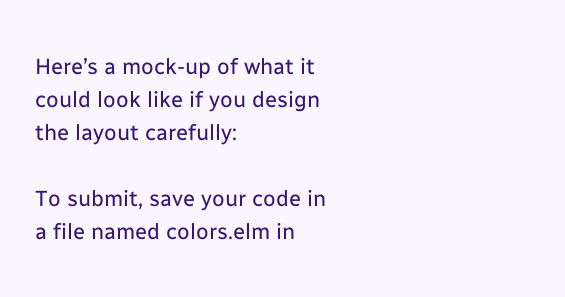Here’s a mock-up of what it could look like if you design the layout carefully:

To submit, save your code in a file named colors.elm in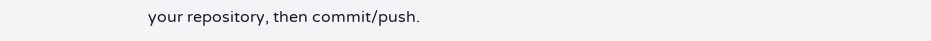your repository, then commit/push.